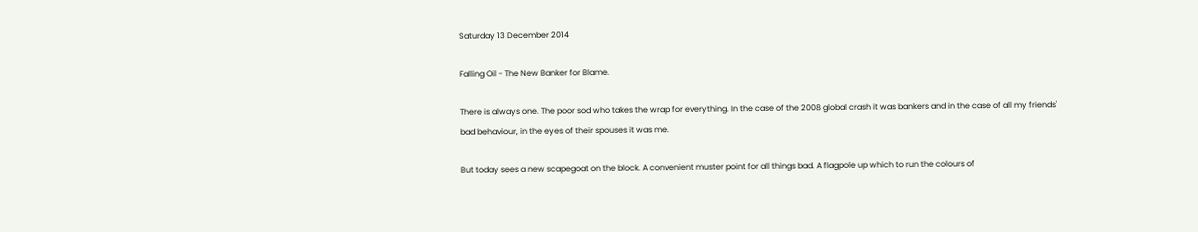Saturday 13 December 2014

Falling Oil - The New Banker for Blame.

There is always one. The poor sod who takes the wrap for everything. In the case of the 2008 global crash it was bankers and in the case of all my friends' bad behaviour, in the eyes of their spouses it was me.

But today sees a new scapegoat on the block. A convenient muster point for all things bad. A flagpole up which to run the colours of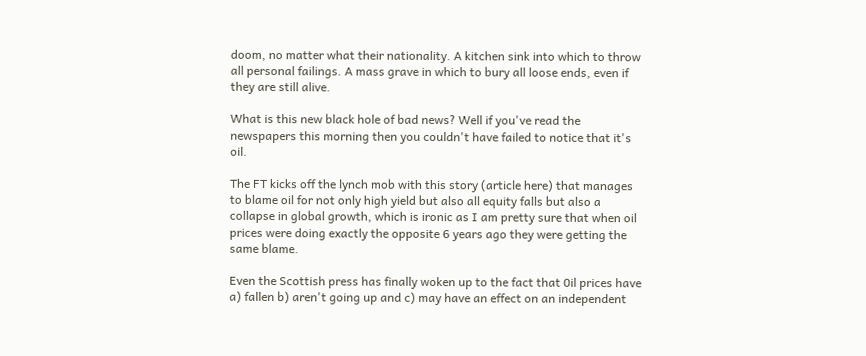doom, no matter what their nationality. A kitchen sink into which to throw all personal failings. A mass grave in which to bury all loose ends, even if they are still alive.

What is this new black hole of bad news? Well if you've read the newspapers this morning then you couldn't have failed to notice that it's oil.

The FT kicks off the lynch mob with this story (article here) that manages to blame oil for not only high yield but also all equity falls but also a collapse in global growth, which is ironic as I am pretty sure that when oil prices were doing exactly the opposite 6 years ago they were getting the same blame.

Even the Scottish press has finally woken up to the fact that 0il prices have a) fallen b) aren't going up and c) may have an effect on an independent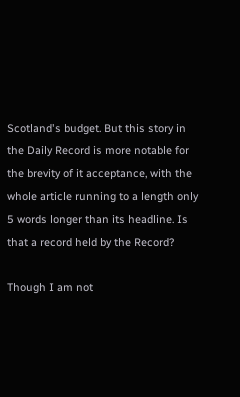Scotland's budget. But this story in the Daily Record is more notable for the brevity of it acceptance, with the whole article running to a length only 5 words longer than its headline. Is that a record held by the Record?

Though I am not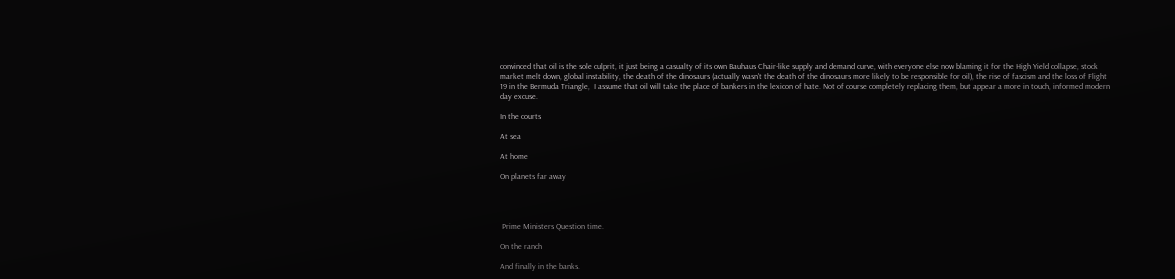convinced that oil is the sole culprit, it just being a casualty of its own Bauhaus Chair-like supply and demand curve, with everyone else now blaming it for the High Yield collapse, stock market melt down, global instability, the death of the dinosaurs (actually wasn't the death of the dinosaurs more likely to be responsible for oil), the rise of fascism and the loss of Flight 19 in the Bermuda Triangle,  I assume that oil will take the place of bankers in the lexicon of hate. Not of course completely replacing them, but appear a more in touch, informed modern day excuse.

In the courts

At sea

At home

On planets far away




 Prime Ministers Question time.

On the ranch

And finally in the banks.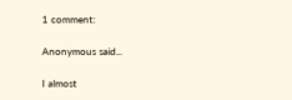1 comment:

Anonymous said...

I almost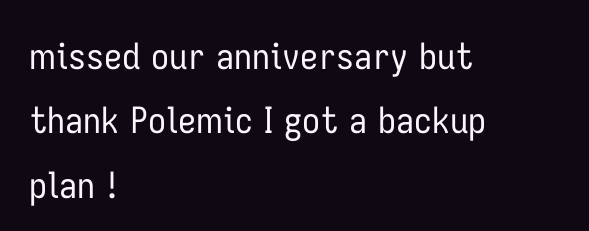missed our anniversary but thank Polemic I got a backup plan !